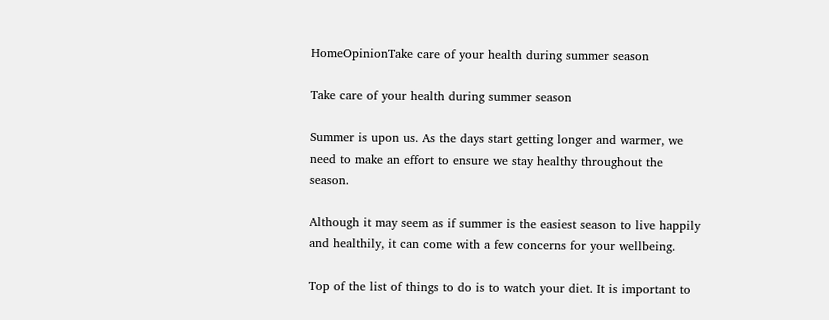HomeOpinionTake care of your health during summer season

Take care of your health during summer season

Summer is upon us. As the days start getting longer and warmer, we need to make an effort to ensure we stay healthy throughout the season.

Although it may seem as if summer is the easiest season to live happily and healthily, it can come with a few concerns for your wellbeing.

Top of the list of things to do is to watch your diet. It is important to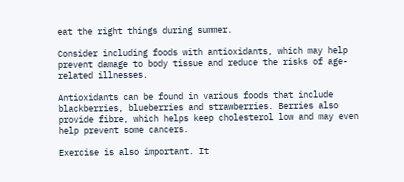eat the right things during summer.

Consider including foods with antioxidants, which may help prevent damage to body tissue and reduce the risks of age-related illnesses.

Antioxidants can be found in various foods that include blackberries, blueberries and strawberries. Berries also provide fibre, which helps keep cholesterol low and may even help prevent some cancers.

Exercise is also important. It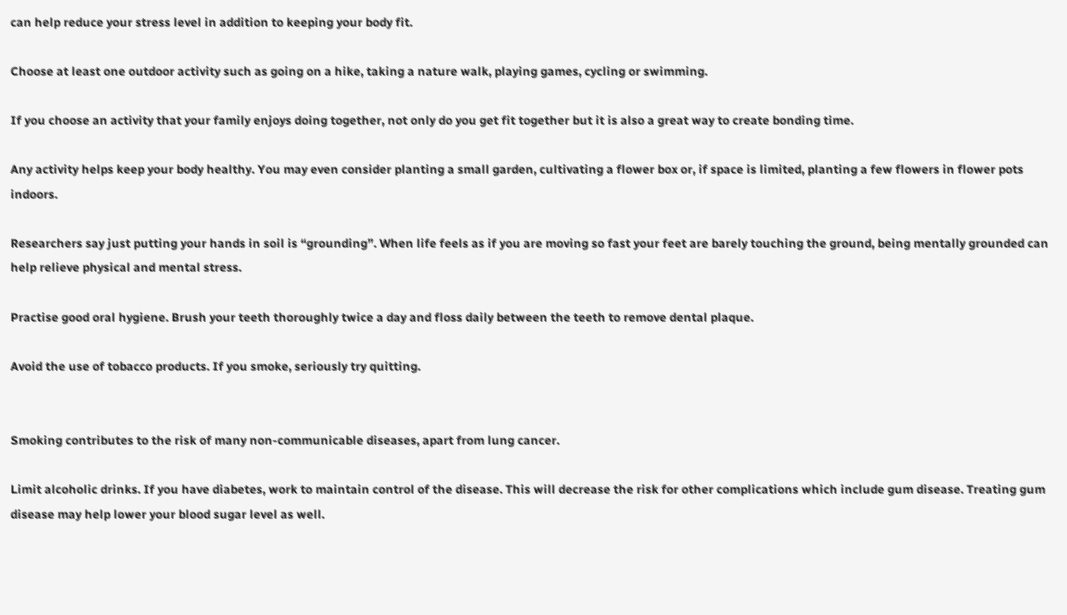can help reduce your stress level in addition to keeping your body fit.

Choose at least one outdoor activity such as going on a hike, taking a nature walk, playing games, cycling or swimming.

If you choose an activity that your family enjoys doing together, not only do you get fit together but it is also a great way to create bonding time.

Any activity helps keep your body healthy. You may even consider planting a small garden, cultivating a flower box or, if space is limited, planting a few flowers in flower pots indoors.

Researchers say just putting your hands in soil is “grounding”. When life feels as if you are moving so fast your feet are barely touching the ground, being mentally grounded can help relieve physical and mental stress.

Practise good oral hygiene. Brush your teeth thoroughly twice a day and floss daily between the teeth to remove dental plaque.

Avoid the use of tobacco products. If you smoke, seriously try quitting.


Smoking contributes to the risk of many non-communicable diseases, apart from lung cancer.

Limit alcoholic drinks. If you have diabetes, work to maintain control of the disease. This will decrease the risk for other complications which include gum disease. Treating gum disease may help lower your blood sugar level as well.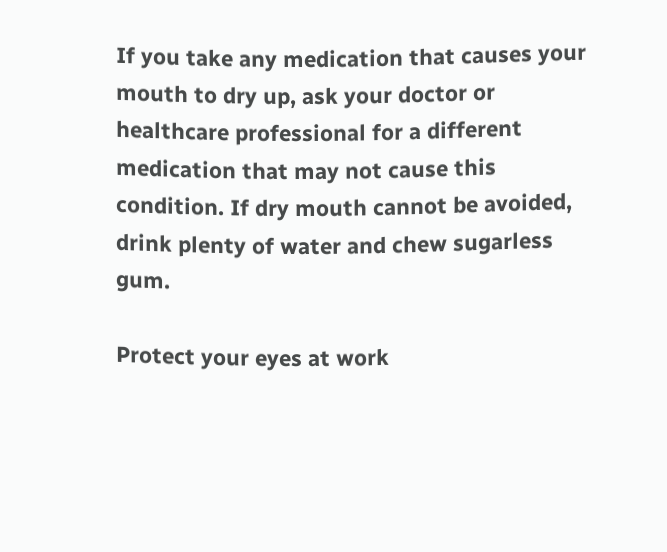If you take any medication that causes your mouth to dry up, ask your doctor or healthcare professional for a different medication that may not cause this condition. If dry mouth cannot be avoided, drink plenty of water and chew sugarless gum.

Protect your eyes at work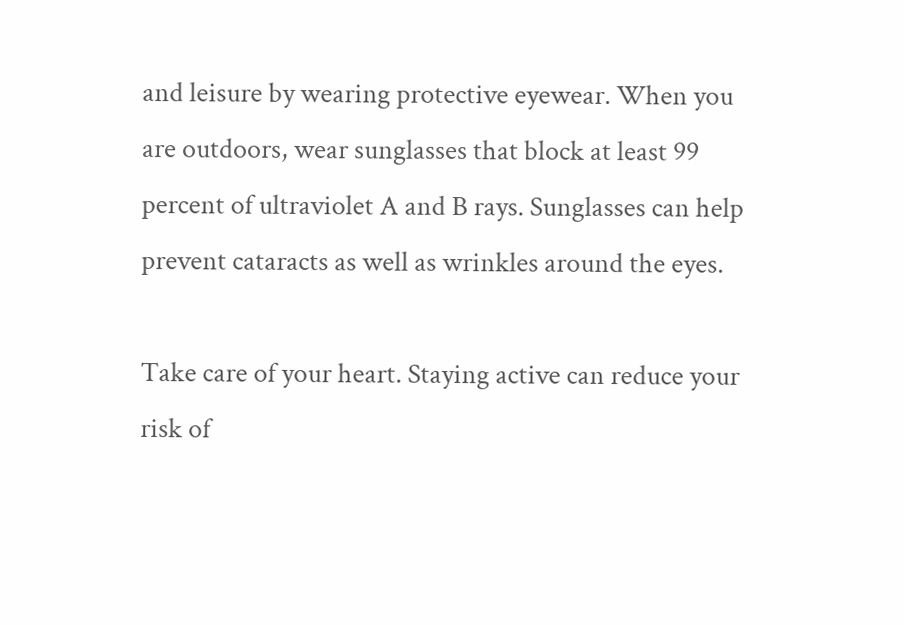and leisure by wearing protective eyewear. When you are outdoors, wear sunglasses that block at least 99 percent of ultraviolet A and B rays. Sunglasses can help prevent cataracts as well as wrinkles around the eyes.

Take care of your heart. Staying active can reduce your risk of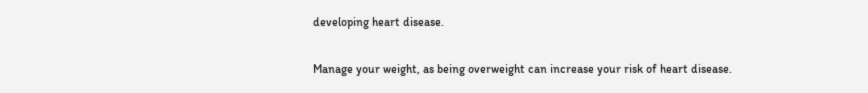developing heart disease.

Manage your weight, as being overweight can increase your risk of heart disease.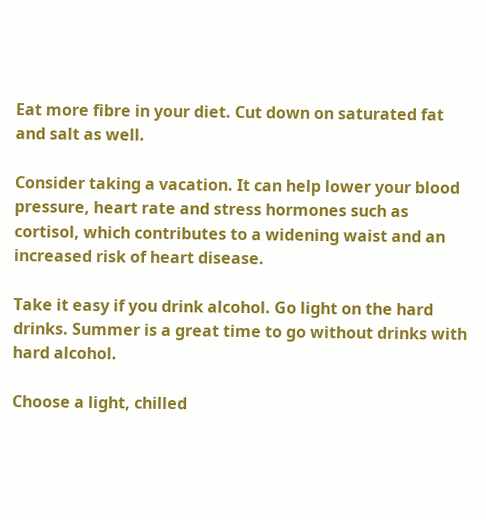Eat more fibre in your diet. Cut down on saturated fat and salt as well.

Consider taking a vacation. It can help lower your blood pressure, heart rate and stress hormones such as cortisol, which contributes to a widening waist and an increased risk of heart disease.

Take it easy if you drink alcohol. Go light on the hard drinks. Summer is a great time to go without drinks with hard alcohol.

Choose a light, chilled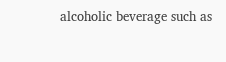alcoholic beverage such as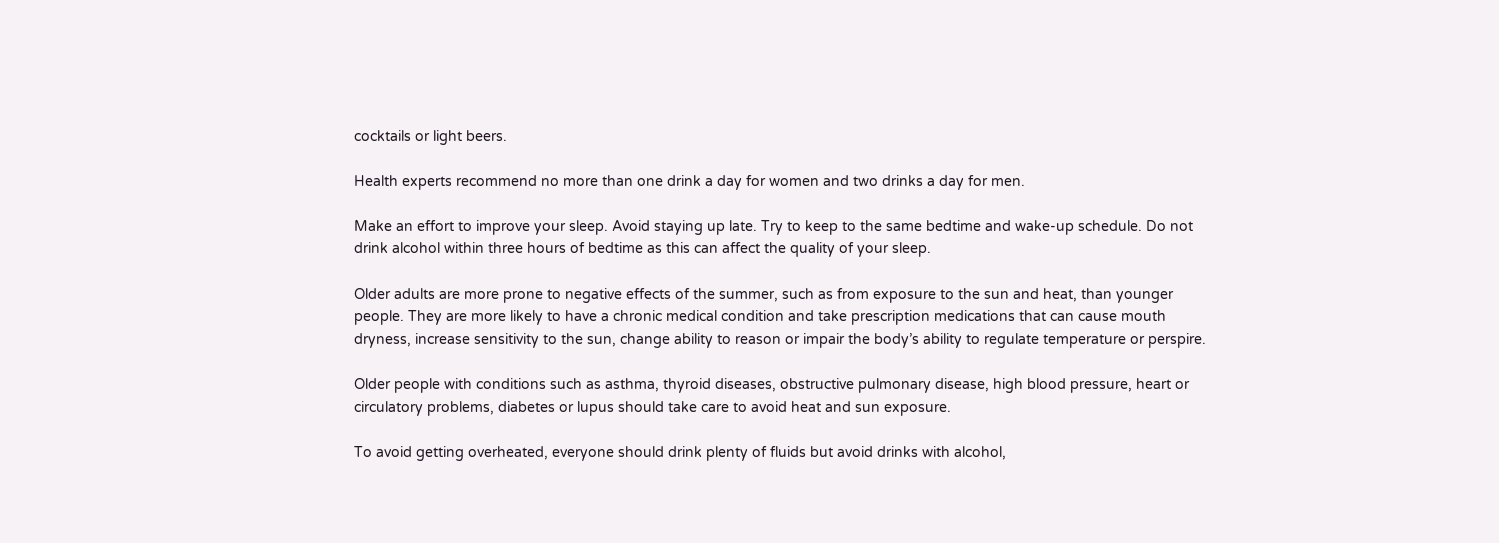cocktails or light beers.

Health experts recommend no more than one drink a day for women and two drinks a day for men.

Make an effort to improve your sleep. Avoid staying up late. Try to keep to the same bedtime and wake-up schedule. Do not drink alcohol within three hours of bedtime as this can affect the quality of your sleep.

Older adults are more prone to negative effects of the summer, such as from exposure to the sun and heat, than younger people. They are more likely to have a chronic medical condition and take prescription medications that can cause mouth dryness, increase sensitivity to the sun, change ability to reason or impair the body’s ability to regulate temperature or perspire.

Older people with conditions such as asthma, thyroid diseases, obstructive pulmonary disease, high blood pressure, heart or circulatory problems, diabetes or lupus should take care to avoid heat and sun exposure.

To avoid getting overheated, everyone should drink plenty of fluids but avoid drinks with alcohol,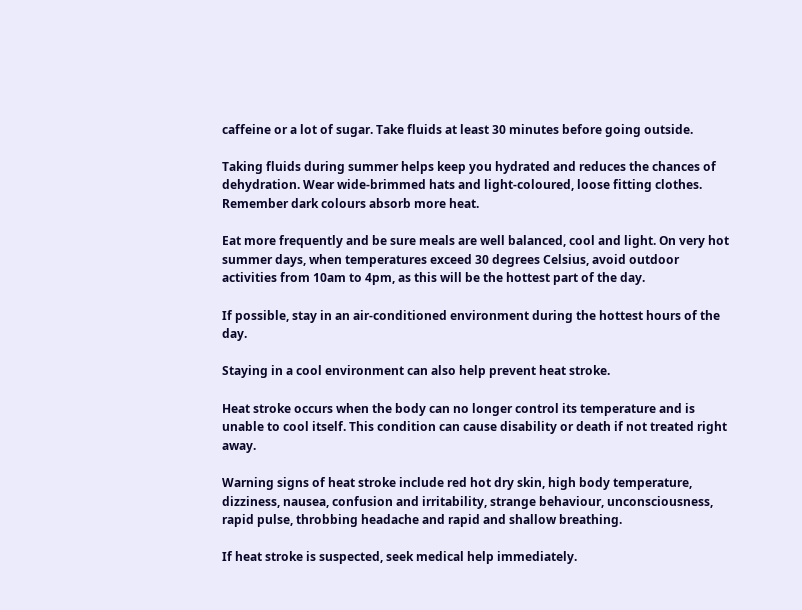caffeine or a lot of sugar. Take fluids at least 30 minutes before going outside.

Taking fluids during summer helps keep you hydrated and reduces the chances of dehydration. Wear wide-brimmed hats and light-coloured, loose fitting clothes. Remember dark colours absorb more heat.

Eat more frequently and be sure meals are well balanced, cool and light. On very hot summer days, when temperatures exceed 30 degrees Celsius, avoid outdoor activities from 10am to 4pm, as this will be the hottest part of the day.

If possible, stay in an air-conditioned environment during the hottest hours of the day.

Staying in a cool environment can also help prevent heat stroke.

Heat stroke occurs when the body can no longer control its temperature and is unable to cool itself. This condition can cause disability or death if not treated right away.

Warning signs of heat stroke include red hot dry skin, high body temperature, dizziness, nausea, confusion and irritability, strange behaviour, unconsciousness, rapid pulse, throbbing headache and rapid and shallow breathing.

If heat stroke is suspected, seek medical help immediately.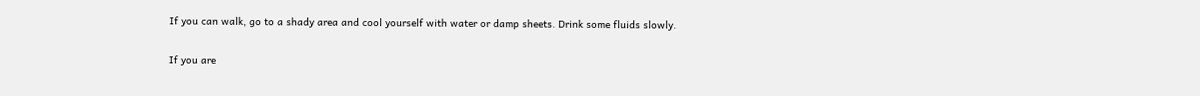If you can walk, go to a shady area and cool yourself with water or damp sheets. Drink some fluids slowly.

If you are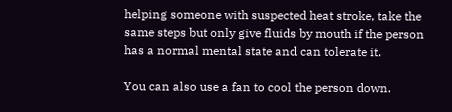helping someone with suspected heat stroke, take the same steps but only give fluids by mouth if the person has a normal mental state and can tolerate it.

You can also use a fan to cool the person down.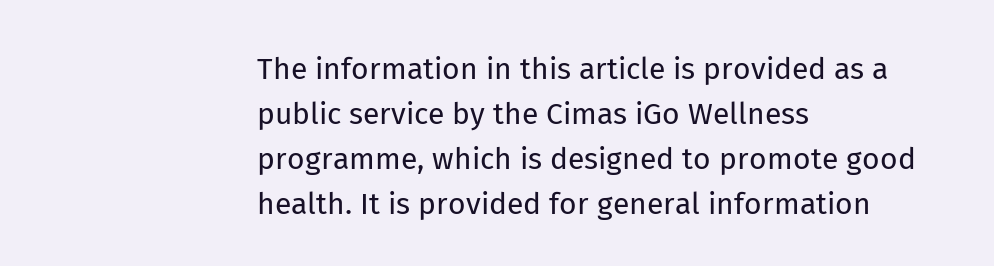The information in this article is provided as a public service by the Cimas iGo Wellness programme, which is designed to promote good health. It is provided for general information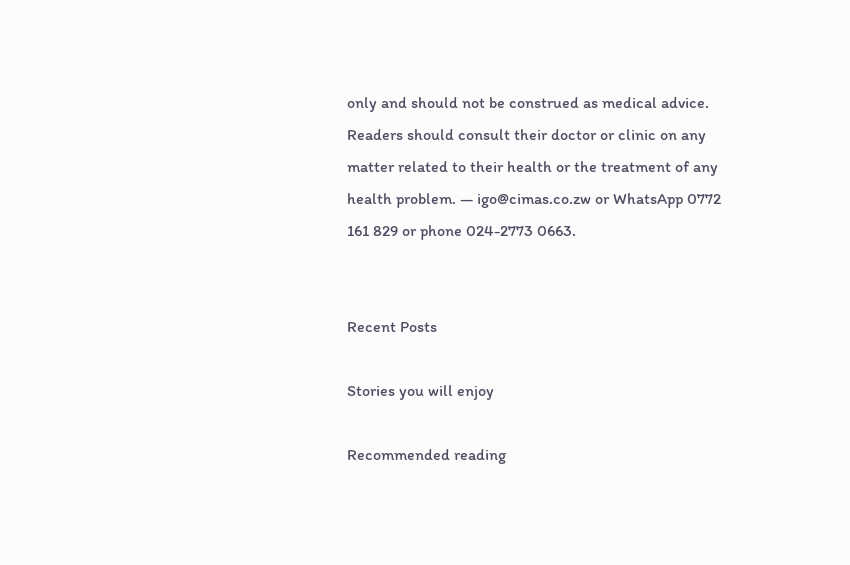only and should not be construed as medical advice. Readers should consult their doctor or clinic on any matter related to their health or the treatment of any health problem. — igo@cimas.co.zw or WhatsApp 0772 161 829 or phone 024-2773 0663.


Recent Posts

Stories you will enjoy

Recommended reading